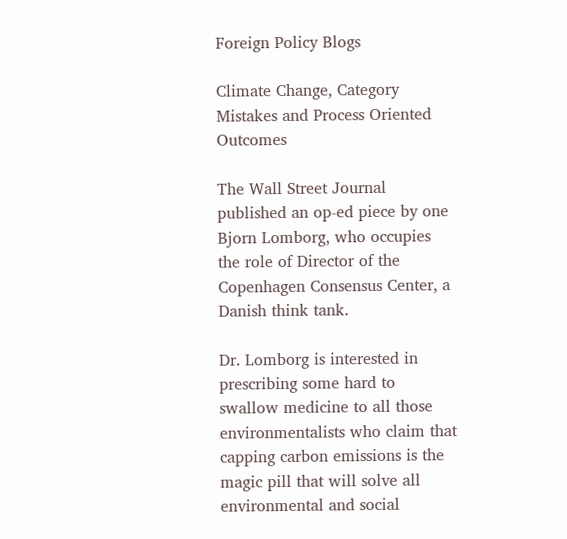Foreign Policy Blogs

Climate Change, Category Mistakes and Process Oriented Outcomes

The Wall Street Journal published an op-ed piece by one Bjorn Lomborg, who occupies the role of Director of the Copenhagen Consensus Center, a Danish think tank.

Dr. Lomborg is interested in prescribing some hard to swallow medicine to all those environmentalists who claim that capping carbon emissions is the magic pill that will solve all environmental and social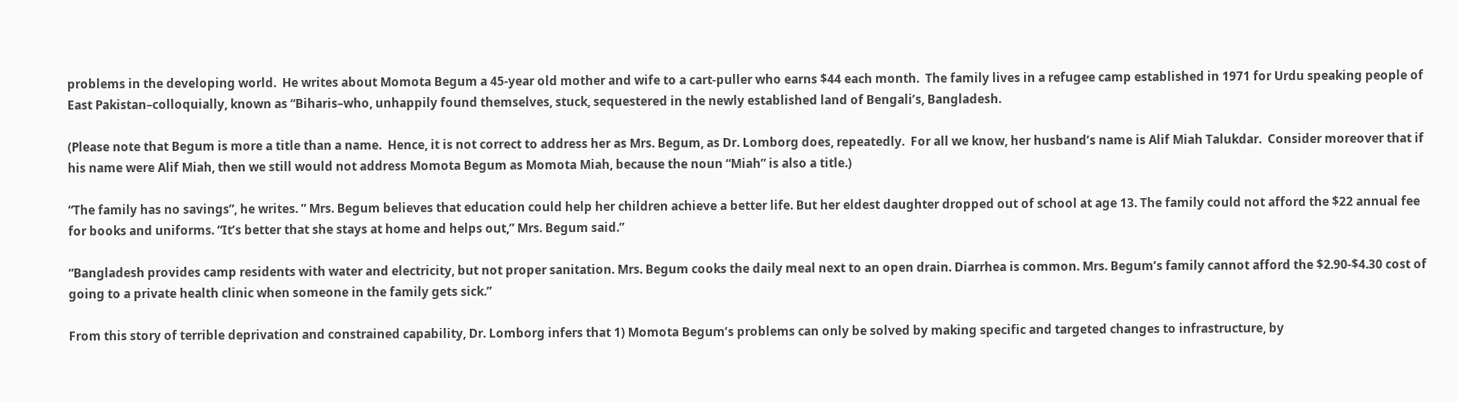problems in the developing world.  He writes about Momota Begum a 45-year old mother and wife to a cart-puller who earns $44 each month.  The family lives in a refugee camp established in 1971 for Urdu speaking people of East Pakistan–colloquially, known as “Biharis–who, unhappily found themselves, stuck, sequestered in the newly established land of Bengali’s, Bangladesh.

(Please note that Begum is more a title than a name.  Hence, it is not correct to address her as Mrs. Begum, as Dr. Lomborg does, repeatedly.  For all we know, her husband’s name is Alif Miah Talukdar.  Consider moreover that if his name were Alif Miah, then we still would not address Momota Begum as Momota Miah, because the noun “Miah” is also a title.)

“The family has no savings”, he writes. ” Mrs. Begum believes that education could help her children achieve a better life. But her eldest daughter dropped out of school at age 13. The family could not afford the $22 annual fee for books and uniforms. “It’s better that she stays at home and helps out,” Mrs. Begum said.”

“Bangladesh provides camp residents with water and electricity, but not proper sanitation. Mrs. Begum cooks the daily meal next to an open drain. Diarrhea is common. Mrs. Begum’s family cannot afford the $2.90-$4.30 cost of going to a private health clinic when someone in the family gets sick.”

From this story of terrible deprivation and constrained capability, Dr. Lomborg infers that 1) Momota Begum’s problems can only be solved by making specific and targeted changes to infrastructure, by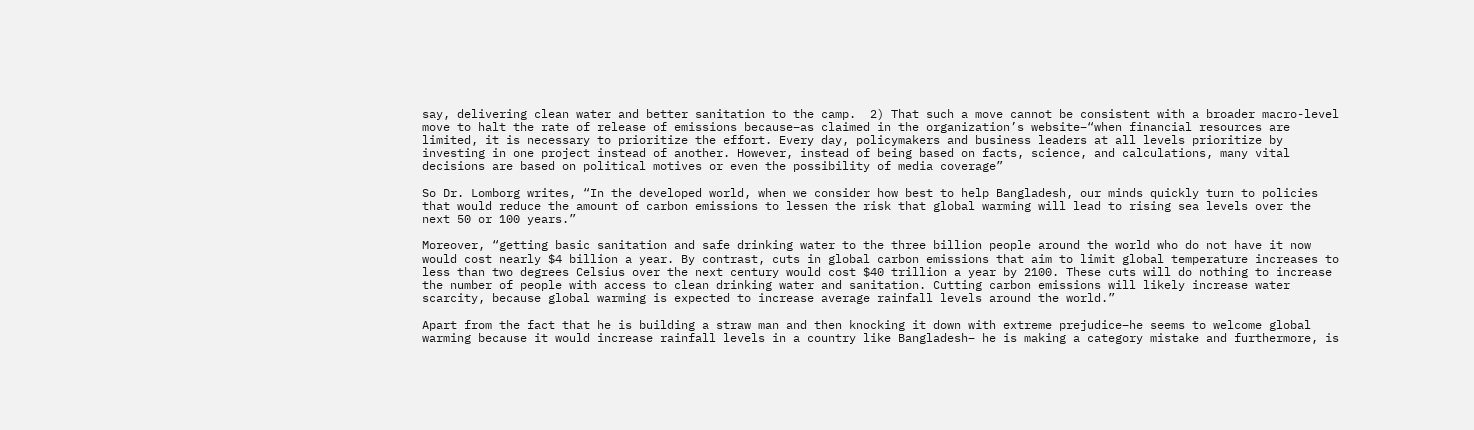say, delivering clean water and better sanitation to the camp.  2) That such a move cannot be consistent with a broader macro-level move to halt the rate of release of emissions because–as claimed in the organization’s website–“when financial resources are limited, it is necessary to prioritize the effort. Every day, policymakers and business leaders at all levels prioritize by investing in one project instead of another. However, instead of being based on facts, science, and calculations, many vital decisions are based on political motives or even the possibility of media coverage”

So Dr. Lomborg writes, “In the developed world, when we consider how best to help Bangladesh, our minds quickly turn to policies that would reduce the amount of carbon emissions to lessen the risk that global warming will lead to rising sea levels over the next 50 or 100 years.”

Moreover, “getting basic sanitation and safe drinking water to the three billion people around the world who do not have it now would cost nearly $4 billion a year. By contrast, cuts in global carbon emissions that aim to limit global temperature increases to less than two degrees Celsius over the next century would cost $40 trillion a year by 2100. These cuts will do nothing to increase the number of people with access to clean drinking water and sanitation. Cutting carbon emissions will likely increase water scarcity, because global warming is expected to increase average rainfall levels around the world.”

Apart from the fact that he is building a straw man and then knocking it down with extreme prejudice–he seems to welcome global warming because it would increase rainfall levels in a country like Bangladesh– he is making a category mistake and furthermore, is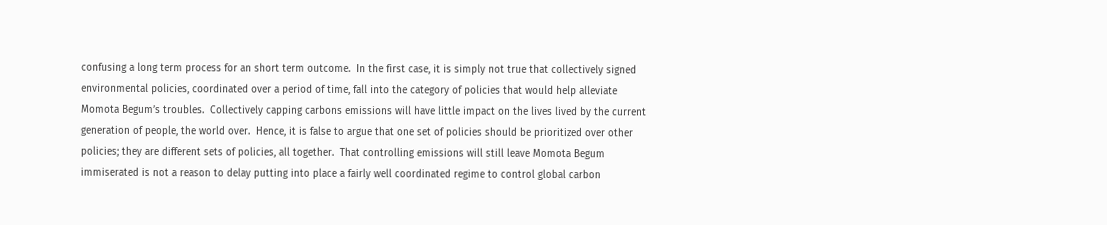confusing a long term process for an short term outcome.  In the first case, it is simply not true that collectively signed environmental policies, coordinated over a period of time, fall into the category of policies that would help alleviate Momota Begum’s troubles.  Collectively capping carbons emissions will have little impact on the lives lived by the current generation of people, the world over.  Hence, it is false to argue that one set of policies should be prioritized over other policies; they are different sets of policies, all together.  That controlling emissions will still leave Momota Begum immiserated is not a reason to delay putting into place a fairly well coordinated regime to control global carbon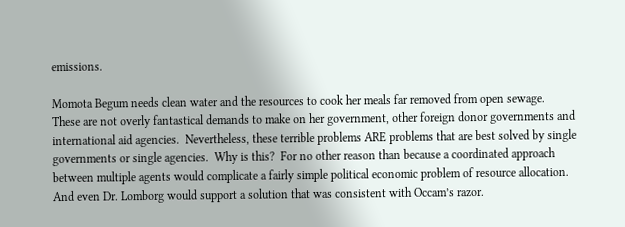emissions.

Momota Begum needs clean water and the resources to cook her meals far removed from open sewage.  These are not overly fantastical demands to make on her government, other foreign donor governments and international aid agencies.  Nevertheless, these terrible problems ARE problems that are best solved by single governments or single agencies.  Why is this?  For no other reason than because a coordinated approach between multiple agents would complicate a fairly simple political economic problem of resource allocation. And even Dr. Lomborg would support a solution that was consistent with Occam’s razor.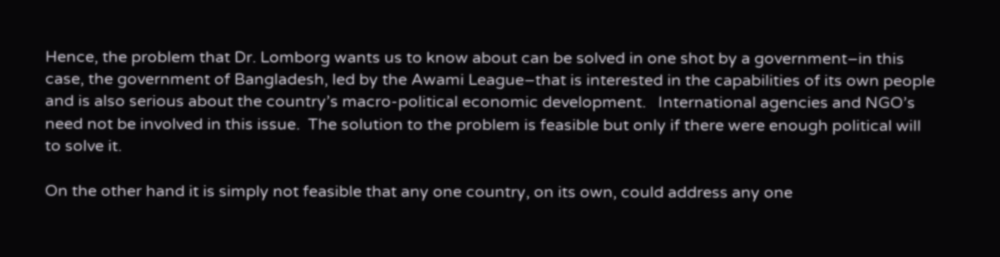Hence, the problem that Dr. Lomborg wants us to know about can be solved in one shot by a government–in this case, the government of Bangladesh, led by the Awami League–that is interested in the capabilities of its own people and is also serious about the country’s macro-political economic development.   International agencies and NGO’s need not be involved in this issue.  The solution to the problem is feasible but only if there were enough political will to solve it.

On the other hand it is simply not feasible that any one country, on its own, could address any one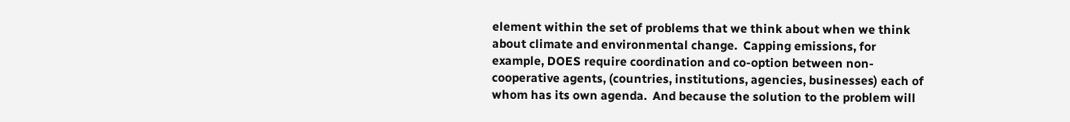element within the set of problems that we think about when we think about climate and environmental change.  Capping emissions, for example, DOES require coordination and co-option between non-cooperative agents, (countries, institutions, agencies, businesses) each of whom has its own agenda.  And because the solution to the problem will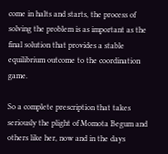come in halts and starts, the process of solving the problem is as important as the final solution that provides a stable equilibrium outcome to the coordination game.

So a complete prescription that takes seriously the plight of Momota Begum and others like her, now and in the days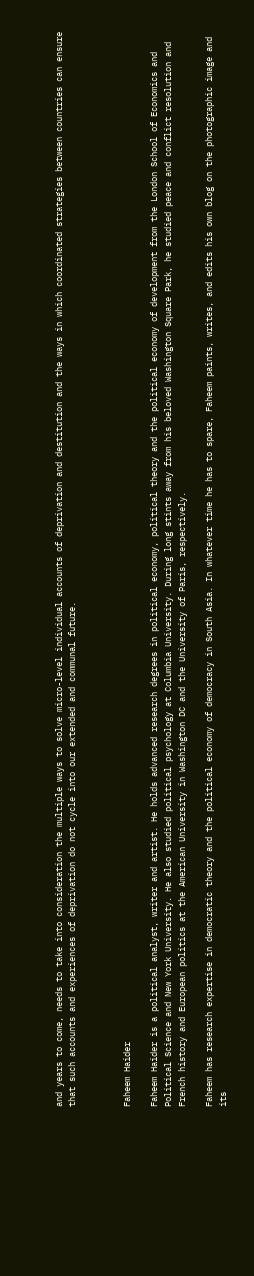and years to come, needs to take into consideration the multiple ways to solve micro-level individual accounts of deprivation and destitution and the ways in which coordinated strategies between countries can ensure that such accounts and experiences of deprivation do not cycle into our extended and communal future.



Faheem Haider

Faheem Haider is a political analyst, writer and artist. He holds advanced research degrees in political economy, political theory and the political economy of development from the London School of Economics and Political Science and New York University. He also studied political psychology at Columbia University. During long stints away from his beloved Washington Square Park, he studied peace and conflict resolution and French history and European politics at the American University in Washington DC and the University of Paris, respectively.

Faheem has research expertise in democratic theory and the political economy of democracy in South Asia. In whatever time he has to spare, Faheem paints, writes, and edits his own blog on the photographic image and its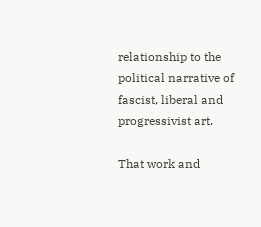relationship to the political narrative of fascist, liberal and progressivist art.

That work and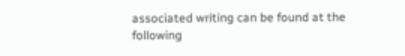associated writing can be found at the following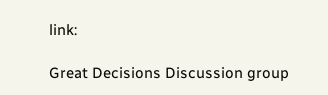link:

Great Decisions Discussion group